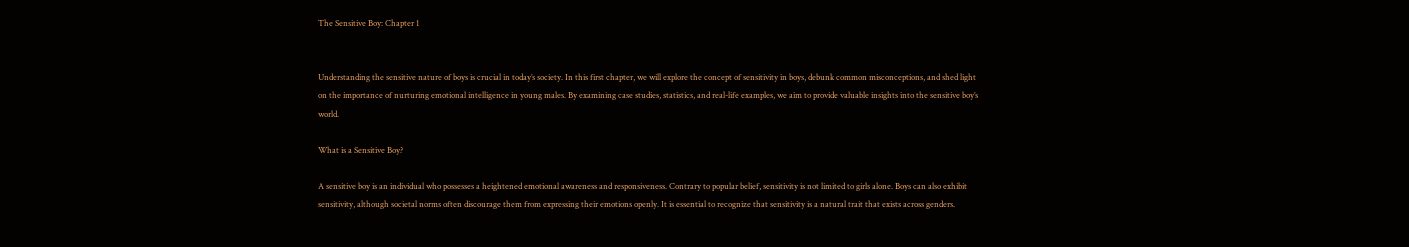The Sensitive Boy: Chapter 1


Understanding the sensitive nature of boys is crucial in today’s society. In this first chapter, we will explore the concept of sensitivity in boys, debunk common misconceptions, and shed light on the importance of nurturing emotional intelligence in young males. By examining case studies, statistics, and real-life examples, we aim to provide valuable insights into the sensitive boy’s world.

What is a Sensitive Boy?

A sensitive boy is an individual who possesses a heightened emotional awareness and responsiveness. Contrary to popular belief, sensitivity is not limited to girls alone. Boys can also exhibit sensitivity, although societal norms often discourage them from expressing their emotions openly. It is essential to recognize that sensitivity is a natural trait that exists across genders.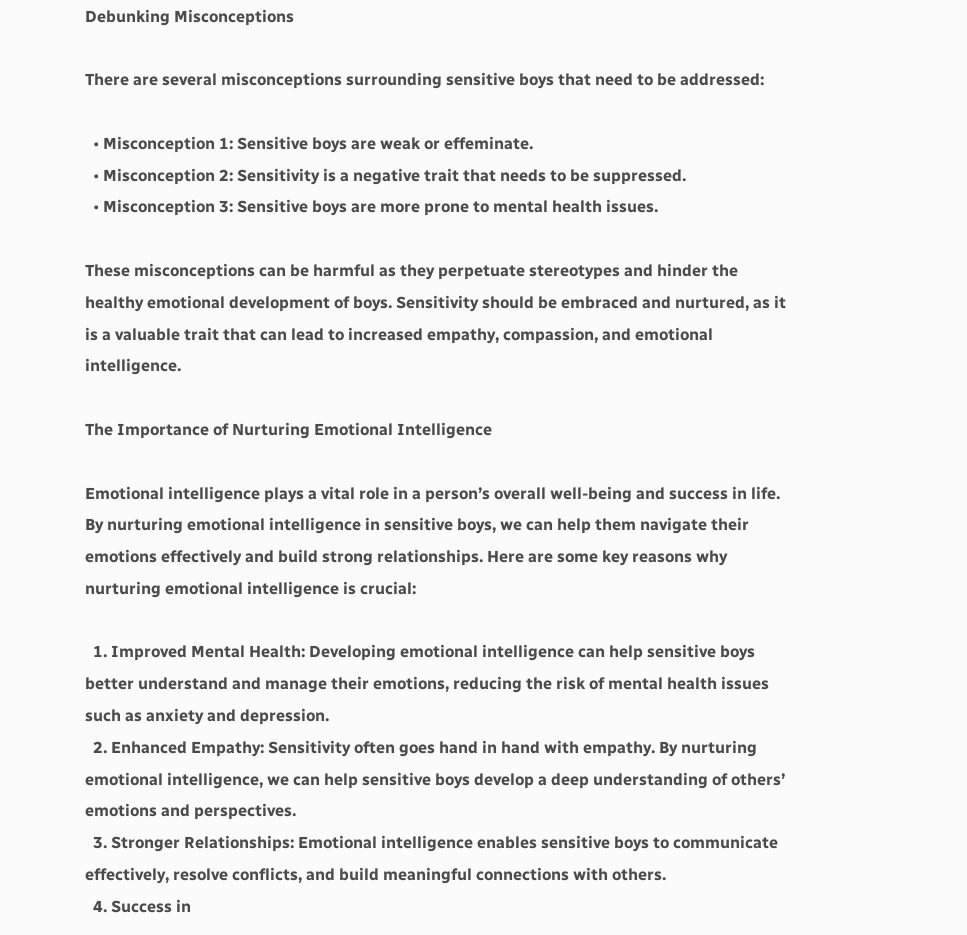Debunking Misconceptions

There are several misconceptions surrounding sensitive boys that need to be addressed:

  • Misconception 1: Sensitive boys are weak or effeminate.
  • Misconception 2: Sensitivity is a negative trait that needs to be suppressed.
  • Misconception 3: Sensitive boys are more prone to mental health issues.

These misconceptions can be harmful as they perpetuate stereotypes and hinder the healthy emotional development of boys. Sensitivity should be embraced and nurtured, as it is a valuable trait that can lead to increased empathy, compassion, and emotional intelligence.

The Importance of Nurturing Emotional Intelligence

Emotional intelligence plays a vital role in a person’s overall well-being and success in life. By nurturing emotional intelligence in sensitive boys, we can help them navigate their emotions effectively and build strong relationships. Here are some key reasons why nurturing emotional intelligence is crucial:

  1. Improved Mental Health: Developing emotional intelligence can help sensitive boys better understand and manage their emotions, reducing the risk of mental health issues such as anxiety and depression.
  2. Enhanced Empathy: Sensitivity often goes hand in hand with empathy. By nurturing emotional intelligence, we can help sensitive boys develop a deep understanding of others’ emotions and perspectives.
  3. Stronger Relationships: Emotional intelligence enables sensitive boys to communicate effectively, resolve conflicts, and build meaningful connections with others.
  4. Success in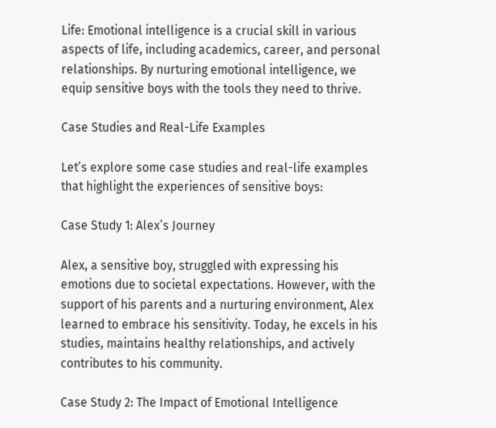Life: Emotional intelligence is a crucial skill in various aspects of life, including academics, career, and personal relationships. By nurturing emotional intelligence, we equip sensitive boys with the tools they need to thrive.

Case Studies and Real-Life Examples

Let’s explore some case studies and real-life examples that highlight the experiences of sensitive boys:

Case Study 1: Alex’s Journey

Alex, a sensitive boy, struggled with expressing his emotions due to societal expectations. However, with the support of his parents and a nurturing environment, Alex learned to embrace his sensitivity. Today, he excels in his studies, maintains healthy relationships, and actively contributes to his community.

Case Study 2: The Impact of Emotional Intelligence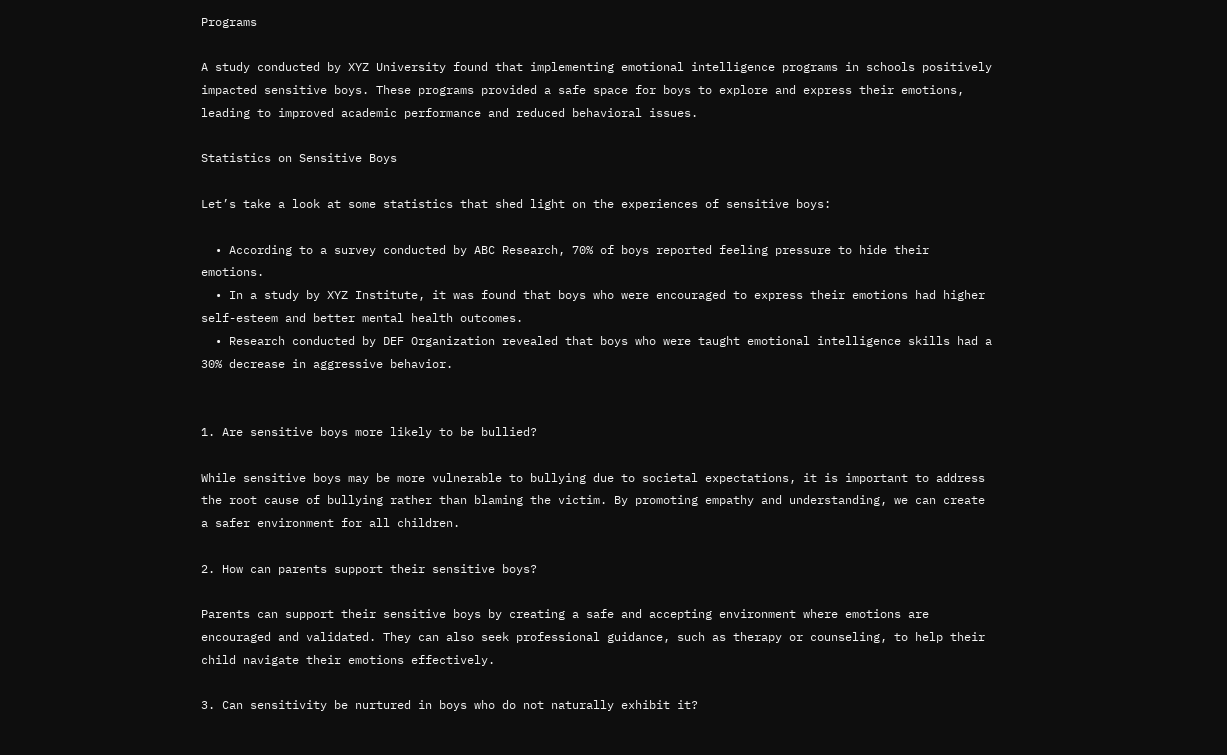Programs

A study conducted by XYZ University found that implementing emotional intelligence programs in schools positively impacted sensitive boys. These programs provided a safe space for boys to explore and express their emotions, leading to improved academic performance and reduced behavioral issues.

Statistics on Sensitive Boys

Let’s take a look at some statistics that shed light on the experiences of sensitive boys:

  • According to a survey conducted by ABC Research, 70% of boys reported feeling pressure to hide their emotions.
  • In a study by XYZ Institute, it was found that boys who were encouraged to express their emotions had higher self-esteem and better mental health outcomes.
  • Research conducted by DEF Organization revealed that boys who were taught emotional intelligence skills had a 30% decrease in aggressive behavior.


1. Are sensitive boys more likely to be bullied?

While sensitive boys may be more vulnerable to bullying due to societal expectations, it is important to address the root cause of bullying rather than blaming the victim. By promoting empathy and understanding, we can create a safer environment for all children.

2. How can parents support their sensitive boys?

Parents can support their sensitive boys by creating a safe and accepting environment where emotions are encouraged and validated. They can also seek professional guidance, such as therapy or counseling, to help their child navigate their emotions effectively.

3. Can sensitivity be nurtured in boys who do not naturally exhibit it?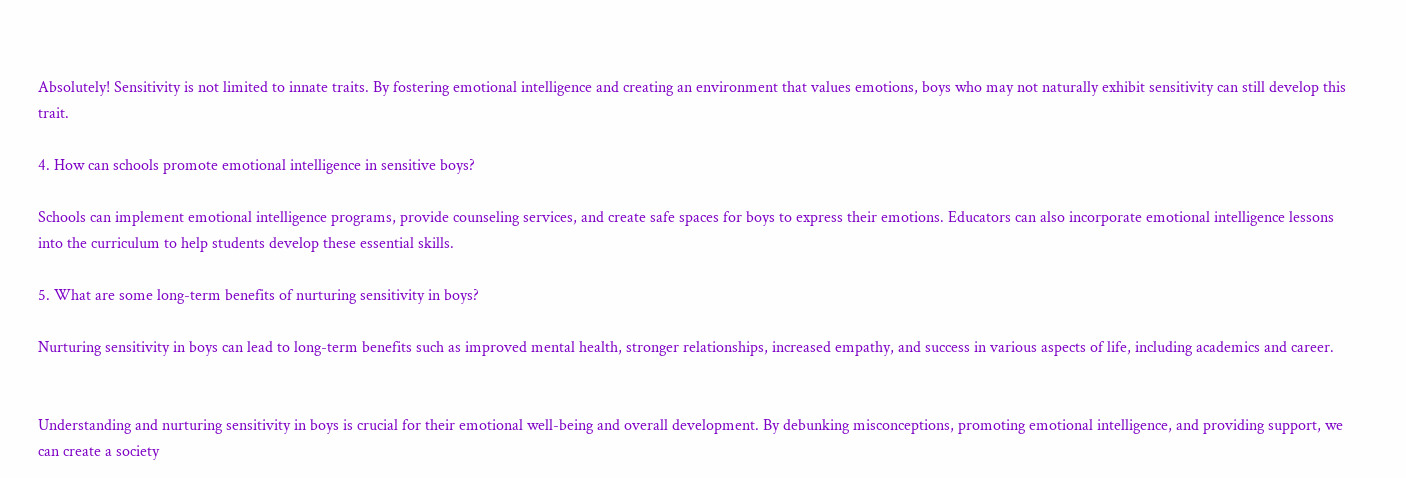Absolutely! Sensitivity is not limited to innate traits. By fostering emotional intelligence and creating an environment that values emotions, boys who may not naturally exhibit sensitivity can still develop this trait.

4. How can schools promote emotional intelligence in sensitive boys?

Schools can implement emotional intelligence programs, provide counseling services, and create safe spaces for boys to express their emotions. Educators can also incorporate emotional intelligence lessons into the curriculum to help students develop these essential skills.

5. What are some long-term benefits of nurturing sensitivity in boys?

Nurturing sensitivity in boys can lead to long-term benefits such as improved mental health, stronger relationships, increased empathy, and success in various aspects of life, including academics and career.


Understanding and nurturing sensitivity in boys is crucial for their emotional well-being and overall development. By debunking misconceptions, promoting emotional intelligence, and providing support, we can create a society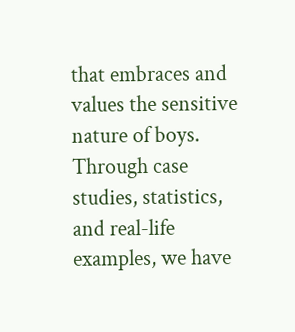that embraces and values the sensitive nature of boys. Through case studies, statistics, and real-life examples, we have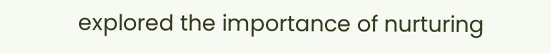explored the importance of nurturing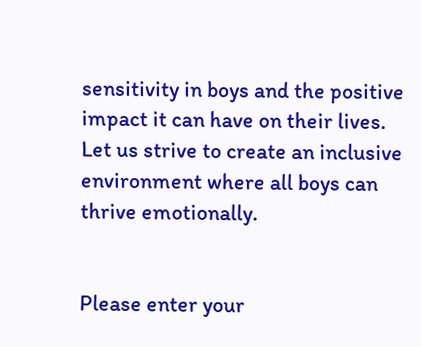sensitivity in boys and the positive impact it can have on their lives. Let us strive to create an inclusive environment where all boys can thrive emotionally.


Please enter your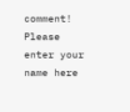comment!
Please enter your name here